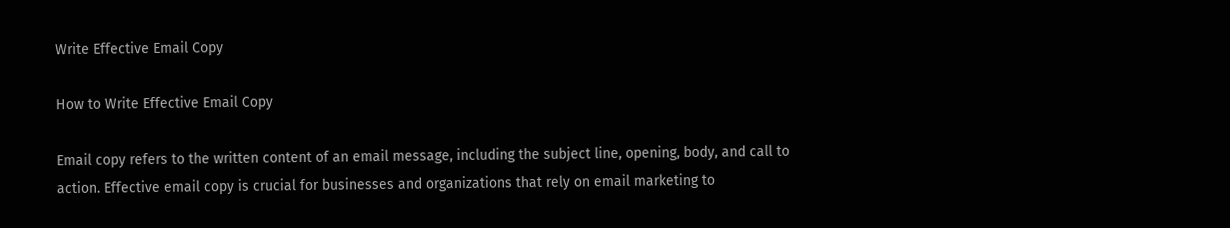Write Effective Email Copy

How to Write Effective Email Copy

Email copy refers to the written content of an email message, including the subject line, opening, body, and call to action. Effective email copy is crucial for businesses and organizations that rely on email marketing to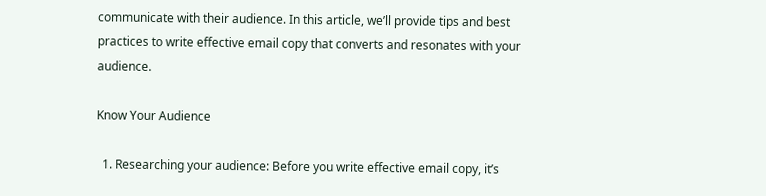communicate with their audience. In this article, we’ll provide tips and best practices to write effective email copy that converts and resonates with your audience.

Know Your Audience

  1. Researching your audience: Before you write effective email copy, it’s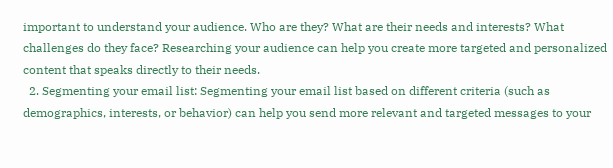important to understand your audience. Who are they? What are their needs and interests? What challenges do they face? Researching your audience can help you create more targeted and personalized content that speaks directly to their needs.
  2. Segmenting your email list: Segmenting your email list based on different criteria (such as demographics, interests, or behavior) can help you send more relevant and targeted messages to your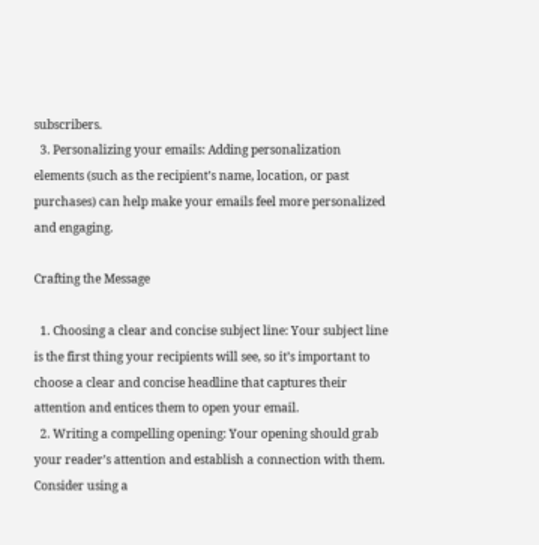subscribers.
  3. Personalizing your emails: Adding personalization elements (such as the recipient’s name, location, or past purchases) can help make your emails feel more personalized and engaging.

Crafting the Message

  1. Choosing a clear and concise subject line: Your subject line is the first thing your recipients will see, so it’s important to choose a clear and concise headline that captures their attention and entices them to open your email.
  2. Writing a compelling opening: Your opening should grab your reader’s attention and establish a connection with them. Consider using a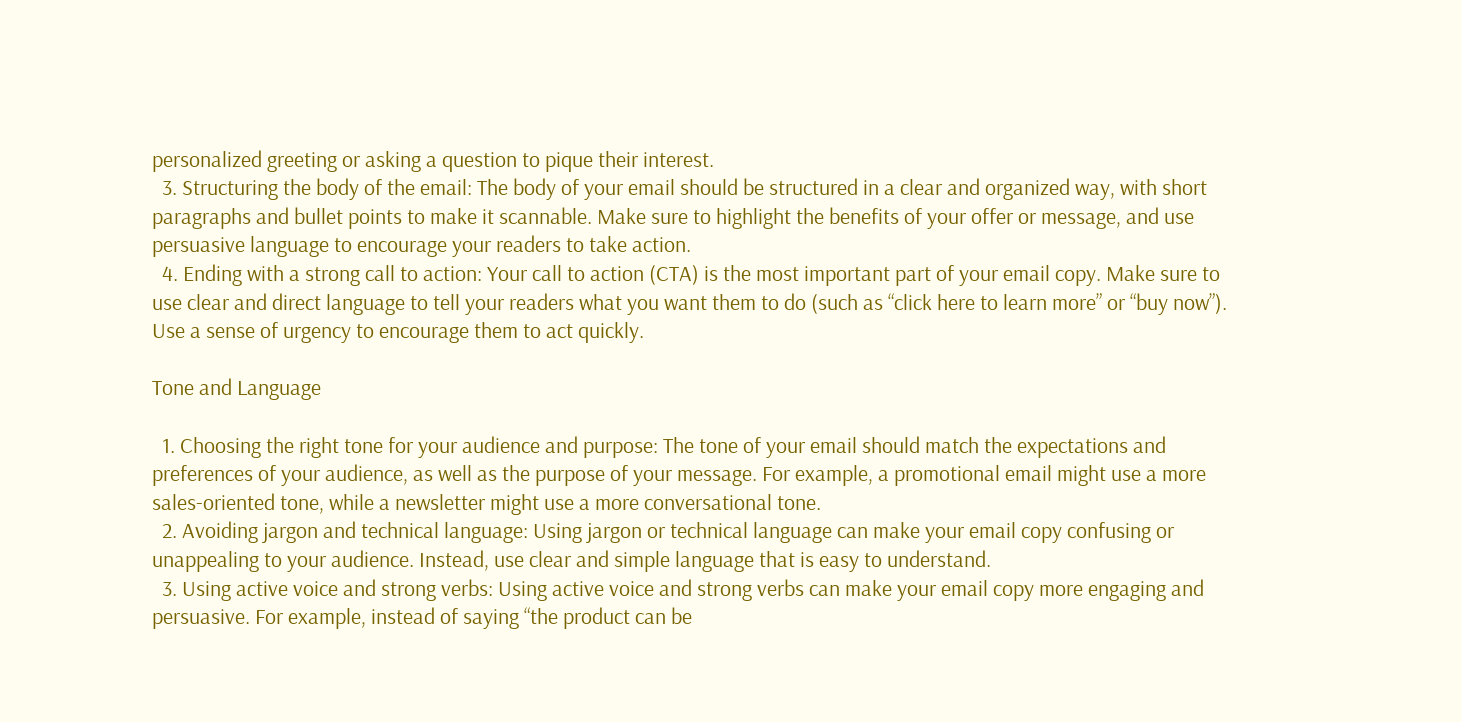personalized greeting or asking a question to pique their interest.
  3. Structuring the body of the email: The body of your email should be structured in a clear and organized way, with short paragraphs and bullet points to make it scannable. Make sure to highlight the benefits of your offer or message, and use persuasive language to encourage your readers to take action.
  4. Ending with a strong call to action: Your call to action (CTA) is the most important part of your email copy. Make sure to use clear and direct language to tell your readers what you want them to do (such as “click here to learn more” or “buy now”). Use a sense of urgency to encourage them to act quickly.

Tone and Language

  1. Choosing the right tone for your audience and purpose: The tone of your email should match the expectations and preferences of your audience, as well as the purpose of your message. For example, a promotional email might use a more sales-oriented tone, while a newsletter might use a more conversational tone.
  2. Avoiding jargon and technical language: Using jargon or technical language can make your email copy confusing or unappealing to your audience. Instead, use clear and simple language that is easy to understand.
  3. Using active voice and strong verbs: Using active voice and strong verbs can make your email copy more engaging and persuasive. For example, instead of saying “the product can be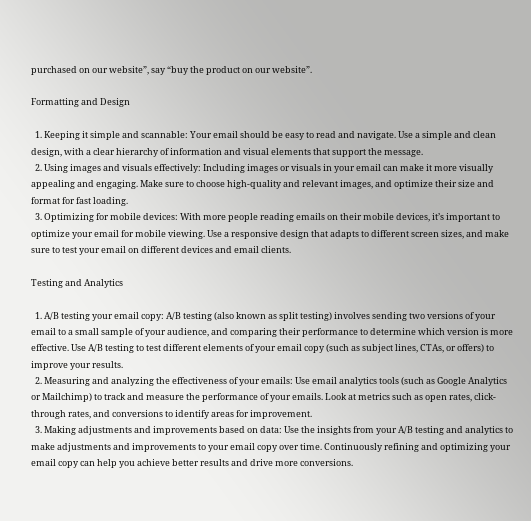purchased on our website”, say “buy the product on our website”.

Formatting and Design

  1. Keeping it simple and scannable: Your email should be easy to read and navigate. Use a simple and clean design, with a clear hierarchy of information and visual elements that support the message.
  2. Using images and visuals effectively: Including images or visuals in your email can make it more visually appealing and engaging. Make sure to choose high-quality and relevant images, and optimize their size and format for fast loading.
  3. Optimizing for mobile devices: With more people reading emails on their mobile devices, it’s important to optimize your email for mobile viewing. Use a responsive design that adapts to different screen sizes, and make sure to test your email on different devices and email clients.

Testing and Analytics

  1. A/B testing your email copy: A/B testing (also known as split testing) involves sending two versions of your email to a small sample of your audience, and comparing their performance to determine which version is more effective. Use A/B testing to test different elements of your email copy (such as subject lines, CTAs, or offers) to improve your results.
  2. Measuring and analyzing the effectiveness of your emails: Use email analytics tools (such as Google Analytics or Mailchimp) to track and measure the performance of your emails. Look at metrics such as open rates, click-through rates, and conversions to identify areas for improvement.
  3. Making adjustments and improvements based on data: Use the insights from your A/B testing and analytics to make adjustments and improvements to your email copy over time. Continuously refining and optimizing your email copy can help you achieve better results and drive more conversions.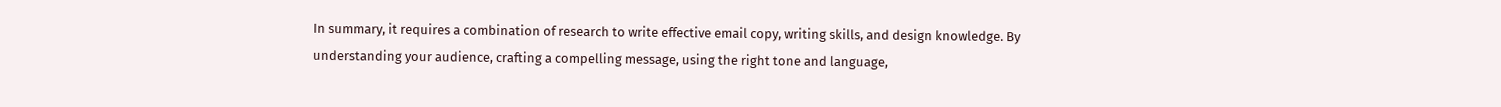In summary, it requires a combination of research to write effective email copy, writing skills, and design knowledge. By understanding your audience, crafting a compelling message, using the right tone and language,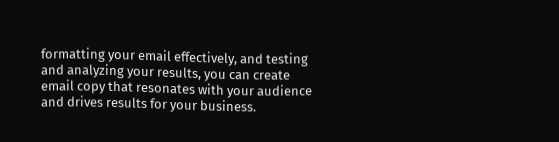formatting your email effectively, and testing and analyzing your results, you can create email copy that resonates with your audience and drives results for your business.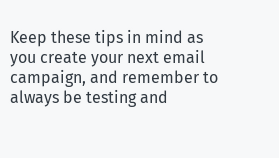Keep these tips in mind as you create your next email campaign, and remember to always be testing and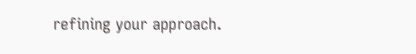refining your approach.